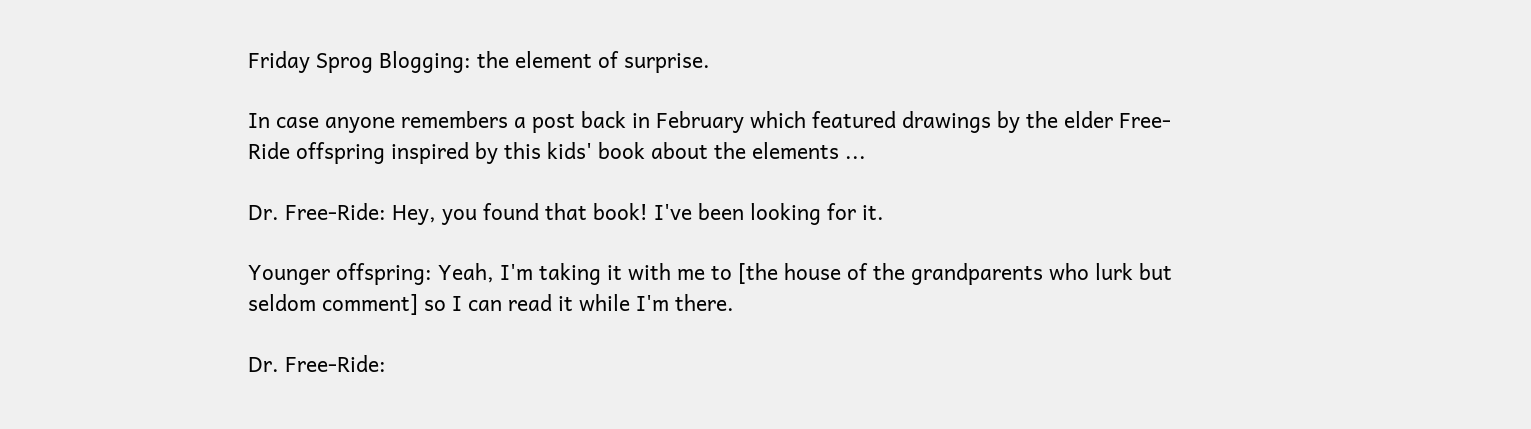Friday Sprog Blogging: the element of surprise.

In case anyone remembers a post back in February which featured drawings by the elder Free-Ride offspring inspired by this kids' book about the elements ...

Dr. Free-Ride: Hey, you found that book! I've been looking for it.

Younger offspring: Yeah, I'm taking it with me to [the house of the grandparents who lurk but seldom comment] so I can read it while I'm there.

Dr. Free-Ride: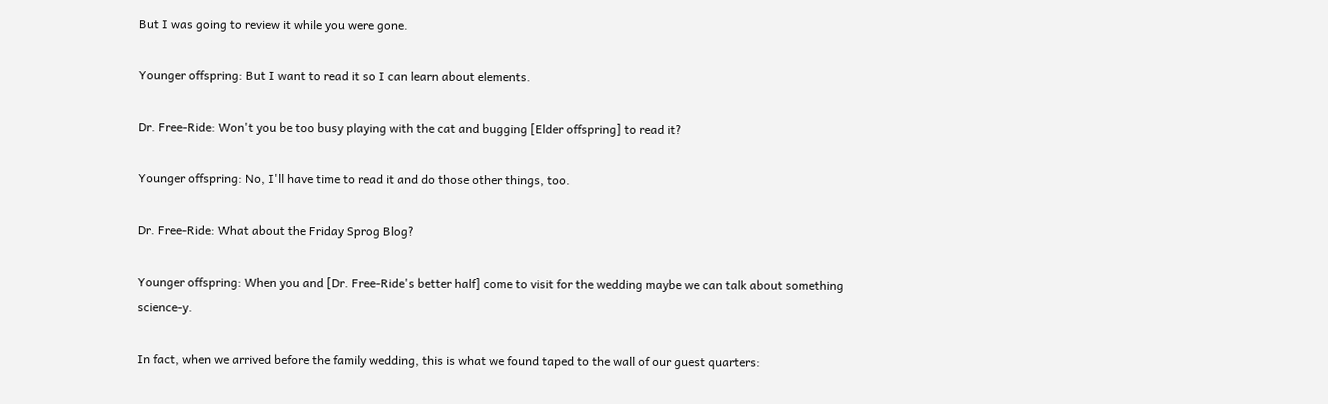But I was going to review it while you were gone.

Younger offspring: But I want to read it so I can learn about elements.

Dr. Free-Ride: Won't you be too busy playing with the cat and bugging [Elder offspring] to read it?

Younger offspring: No, I'll have time to read it and do those other things, too.

Dr. Free-Ride: What about the Friday Sprog Blog?

Younger offspring: When you and [Dr. Free-Ride's better half] come to visit for the wedding maybe we can talk about something science-y.

In fact, when we arrived before the family wedding, this is what we found taped to the wall of our guest quarters: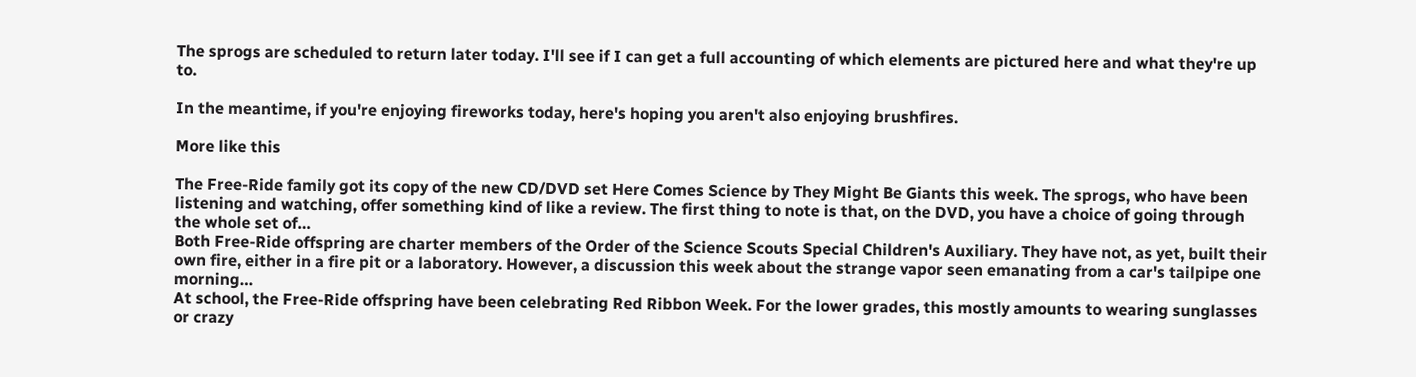The sprogs are scheduled to return later today. I'll see if I can get a full accounting of which elements are pictured here and what they're up to.

In the meantime, if you're enjoying fireworks today, here's hoping you aren't also enjoying brushfires.

More like this

The Free-Ride family got its copy of the new CD/DVD set Here Comes Science by They Might Be Giants this week. The sprogs, who have been listening and watching, offer something kind of like a review. The first thing to note is that, on the DVD, you have a choice of going through the whole set of…
Both Free-Ride offspring are charter members of the Order of the Science Scouts Special Children's Auxiliary. They have not, as yet, built their own fire, either in a fire pit or a laboratory. However, a discussion this week about the strange vapor seen emanating from a car's tailpipe one morning…
At school, the Free-Ride offspring have been celebrating Red Ribbon Week. For the lower grades, this mostly amounts to wearing sunglasses or crazy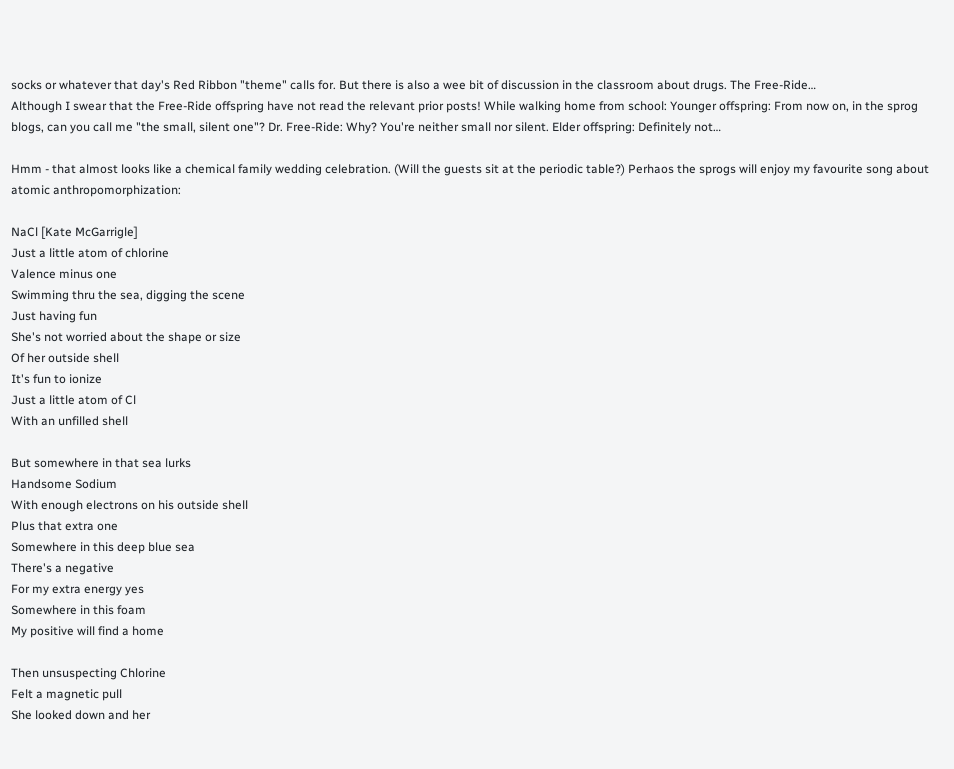socks or whatever that day's Red Ribbon "theme" calls for. But there is also a wee bit of discussion in the classroom about drugs. The Free-Ride…
Although I swear that the Free-Ride offspring have not read the relevant prior posts! While walking home from school: Younger offspring: From now on, in the sprog blogs, can you call me "the small, silent one"? Dr. Free-Ride: Why? You're neither small nor silent. Elder offspring: Definitely not…

Hmm - that almost looks like a chemical family wedding celebration. (Will the guests sit at the periodic table?) Perhaos the sprogs will enjoy my favourite song about atomic anthropomorphization:

NaCl [Kate McGarrigle]
Just a little atom of chlorine
Valence minus one
Swimming thru the sea, digging the scene
Just having fun
She's not worried about the shape or size
Of her outside shell
It's fun to ionize
Just a little atom of Cl
With an unfilled shell

But somewhere in that sea lurks
Handsome Sodium
With enough electrons on his outside shell
Plus that extra one
Somewhere in this deep blue sea
There's a negative
For my extra energy yes
Somewhere in this foam
My positive will find a home

Then unsuspecting Chlorine
Felt a magnetic pull
She looked down and her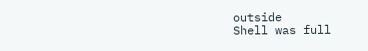outside
Shell was full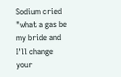Sodium cried "what a gas be my bride and
I'll change your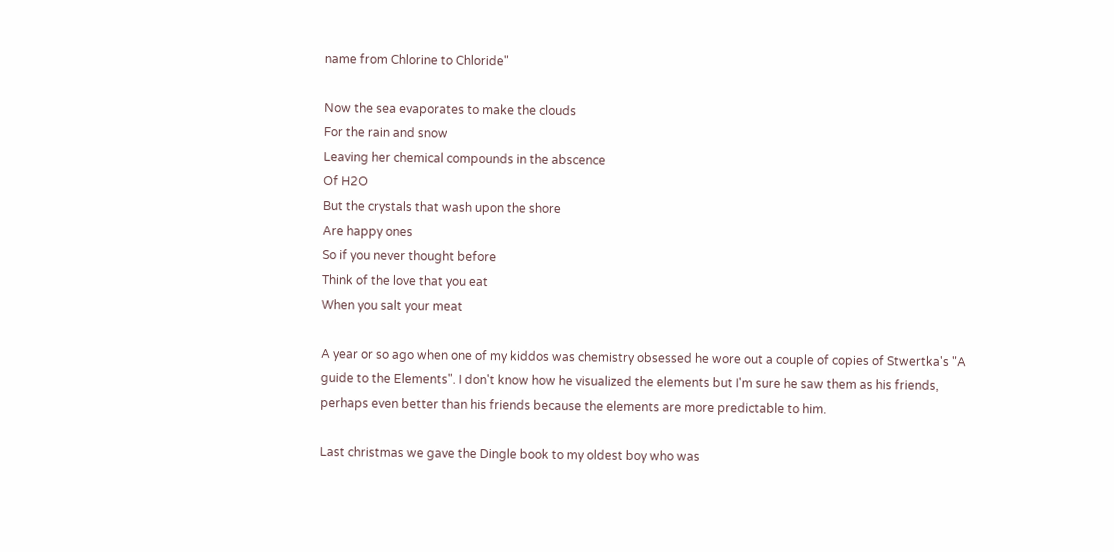name from Chlorine to Chloride"

Now the sea evaporates to make the clouds
For the rain and snow
Leaving her chemical compounds in the abscence
Of H2O
But the crystals that wash upon the shore
Are happy ones
So if you never thought before
Think of the love that you eat
When you salt your meat

A year or so ago when one of my kiddos was chemistry obsessed he wore out a couple of copies of Stwertka's "A guide to the Elements". I don't know how he visualized the elements but I'm sure he saw them as his friends, perhaps even better than his friends because the elements are more predictable to him.

Last christmas we gave the Dingle book to my oldest boy who was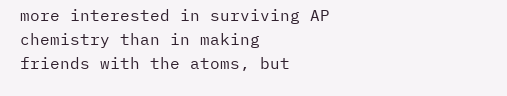more interested in surviving AP chemistry than in making friends with the atoms, but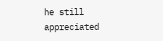he still appreciated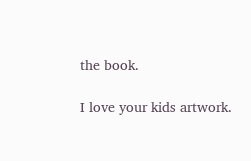the book.

I love your kids artwork.